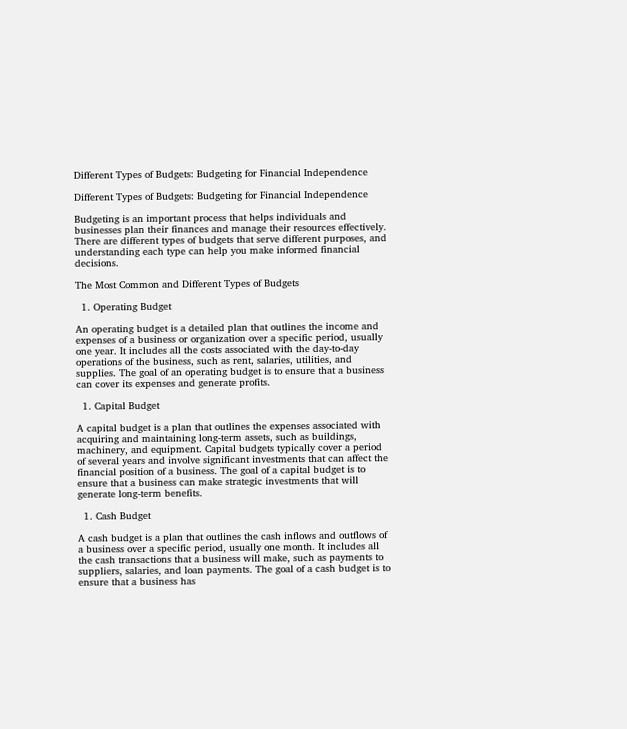Different Types of Budgets: Budgeting for Financial Independence

Different Types of Budgets: Budgeting for Financial Independence

Budgeting is an important process that helps individuals and businesses plan their finances and manage their resources effectively. There are different types of budgets that serve different purposes, and understanding each type can help you make informed financial decisions.

The Most Common and Different Types of Budgets

  1. Operating Budget

An operating budget is a detailed plan that outlines the income and expenses of a business or organization over a specific period, usually one year. It includes all the costs associated with the day-to-day operations of the business, such as rent, salaries, utilities, and supplies. The goal of an operating budget is to ensure that a business can cover its expenses and generate profits.

  1. Capital Budget

A capital budget is a plan that outlines the expenses associated with acquiring and maintaining long-term assets, such as buildings, machinery, and equipment. Capital budgets typically cover a period of several years and involve significant investments that can affect the financial position of a business. The goal of a capital budget is to ensure that a business can make strategic investments that will generate long-term benefits.

  1. Cash Budget

A cash budget is a plan that outlines the cash inflows and outflows of a business over a specific period, usually one month. It includes all the cash transactions that a business will make, such as payments to suppliers, salaries, and loan payments. The goal of a cash budget is to ensure that a business has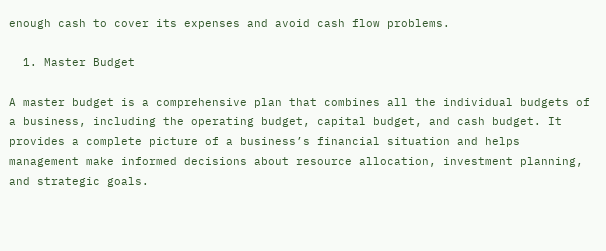enough cash to cover its expenses and avoid cash flow problems.

  1. Master Budget

A master budget is a comprehensive plan that combines all the individual budgets of a business, including the operating budget, capital budget, and cash budget. It provides a complete picture of a business’s financial situation and helps management make informed decisions about resource allocation, investment planning, and strategic goals.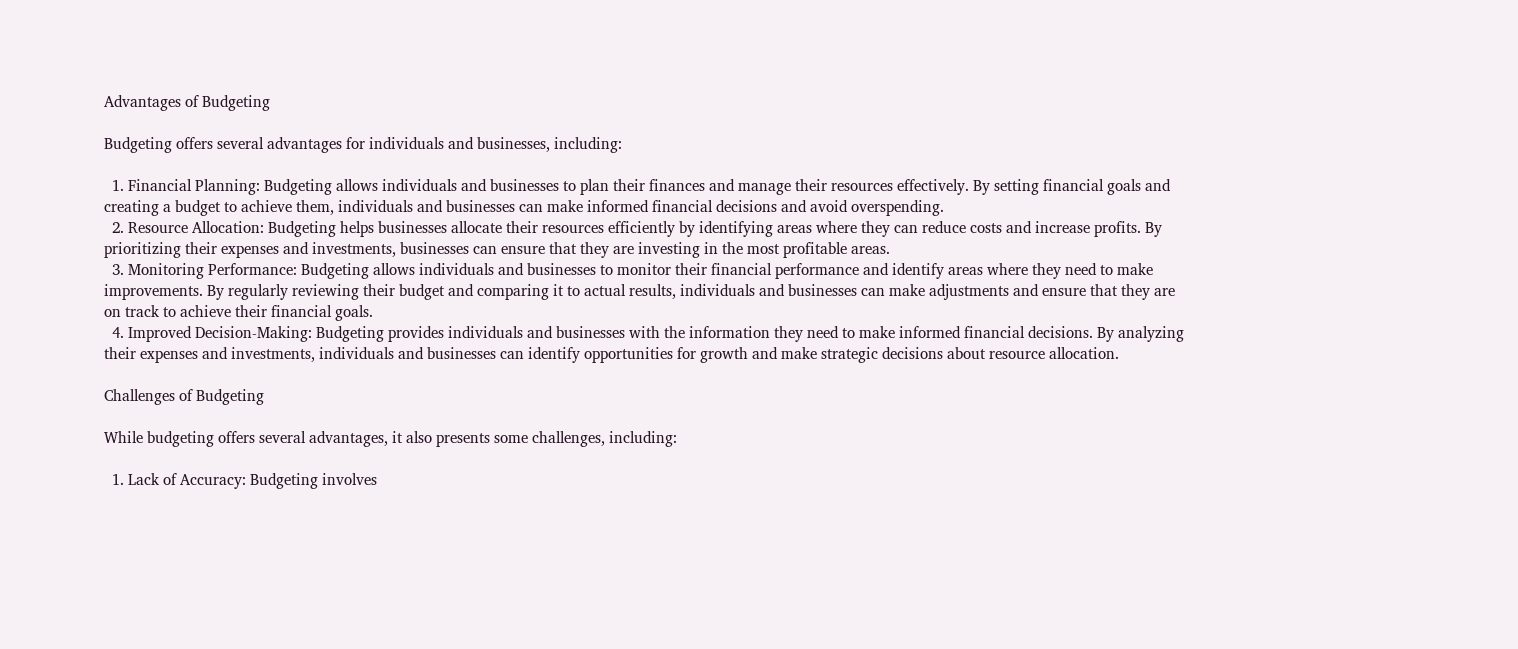Advantages of Budgeting

Budgeting offers several advantages for individuals and businesses, including:

  1. Financial Planning: Budgeting allows individuals and businesses to plan their finances and manage their resources effectively. By setting financial goals and creating a budget to achieve them, individuals and businesses can make informed financial decisions and avoid overspending.
  2. Resource Allocation: Budgeting helps businesses allocate their resources efficiently by identifying areas where they can reduce costs and increase profits. By prioritizing their expenses and investments, businesses can ensure that they are investing in the most profitable areas.
  3. Monitoring Performance: Budgeting allows individuals and businesses to monitor their financial performance and identify areas where they need to make improvements. By regularly reviewing their budget and comparing it to actual results, individuals and businesses can make adjustments and ensure that they are on track to achieve their financial goals.
  4. Improved Decision-Making: Budgeting provides individuals and businesses with the information they need to make informed financial decisions. By analyzing their expenses and investments, individuals and businesses can identify opportunities for growth and make strategic decisions about resource allocation.

Challenges of Budgeting

While budgeting offers several advantages, it also presents some challenges, including:

  1. Lack of Accuracy: Budgeting involves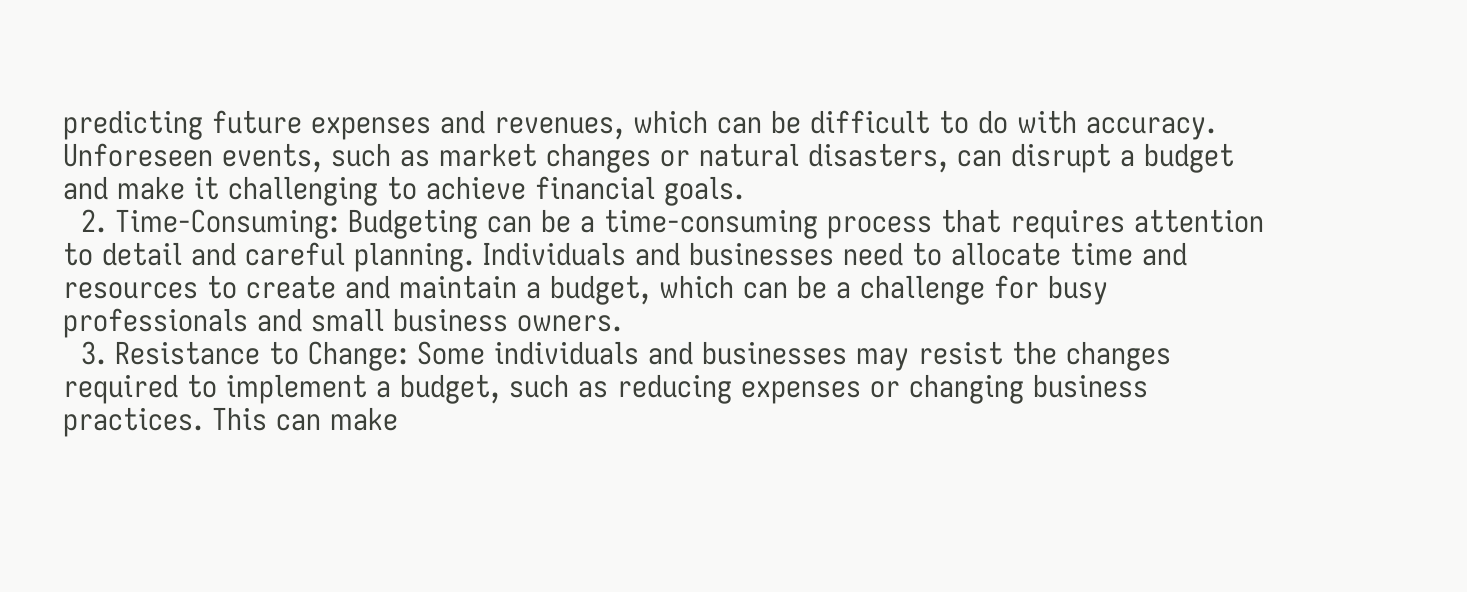predicting future expenses and revenues, which can be difficult to do with accuracy. Unforeseen events, such as market changes or natural disasters, can disrupt a budget and make it challenging to achieve financial goals.
  2. Time-Consuming: Budgeting can be a time-consuming process that requires attention to detail and careful planning. Individuals and businesses need to allocate time and resources to create and maintain a budget, which can be a challenge for busy professionals and small business owners.
  3. Resistance to Change: Some individuals and businesses may resist the changes required to implement a budget, such as reducing expenses or changing business practices. This can make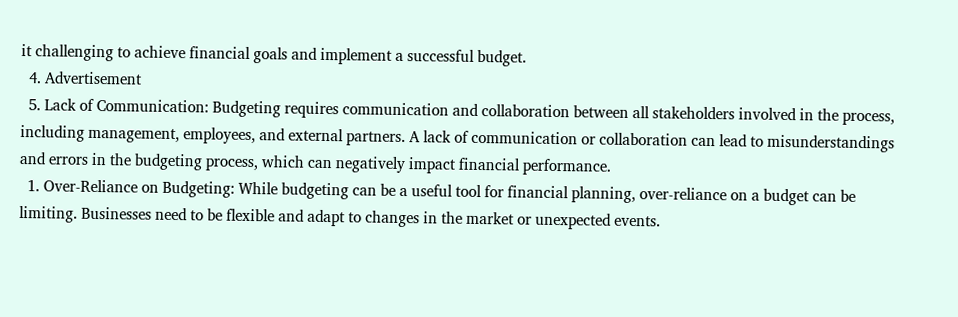it challenging to achieve financial goals and implement a successful budget.
  4. Advertisement
  5. Lack of Communication: Budgeting requires communication and collaboration between all stakeholders involved in the process, including management, employees, and external partners. A lack of communication or collaboration can lead to misunderstandings and errors in the budgeting process, which can negatively impact financial performance.
  1. Over-Reliance on Budgeting: While budgeting can be a useful tool for financial planning, over-reliance on a budget can be limiting. Businesses need to be flexible and adapt to changes in the market or unexpected events.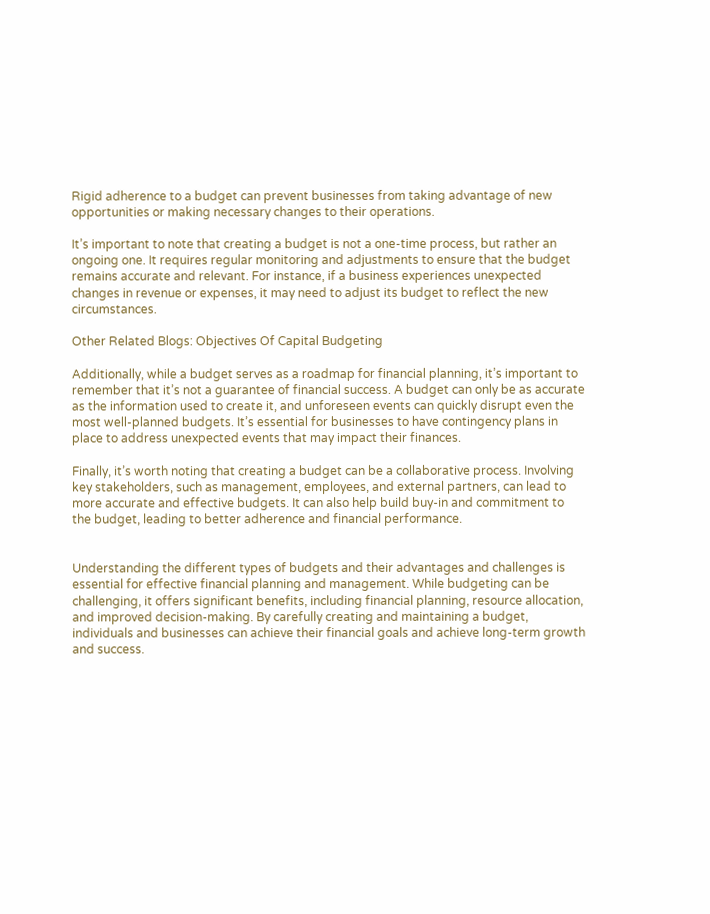Rigid adherence to a budget can prevent businesses from taking advantage of new opportunities or making necessary changes to their operations.

It’s important to note that creating a budget is not a one-time process, but rather an ongoing one. It requires regular monitoring and adjustments to ensure that the budget remains accurate and relevant. For instance, if a business experiences unexpected changes in revenue or expenses, it may need to adjust its budget to reflect the new circumstances.

Other Related Blogs: Objectives Of Capital Budgeting

Additionally, while a budget serves as a roadmap for financial planning, it’s important to remember that it’s not a guarantee of financial success. A budget can only be as accurate as the information used to create it, and unforeseen events can quickly disrupt even the most well-planned budgets. It’s essential for businesses to have contingency plans in place to address unexpected events that may impact their finances.

Finally, it’s worth noting that creating a budget can be a collaborative process. Involving key stakeholders, such as management, employees, and external partners, can lead to more accurate and effective budgets. It can also help build buy-in and commitment to the budget, leading to better adherence and financial performance.


Understanding the different types of budgets and their advantages and challenges is essential for effective financial planning and management. While budgeting can be challenging, it offers significant benefits, including financial planning, resource allocation, and improved decision-making. By carefully creating and maintaining a budget, individuals and businesses can achieve their financial goals and achieve long-term growth and success.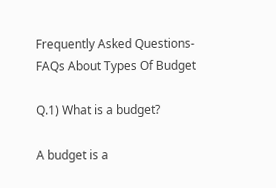Frequently Asked Questions-FAQs About Types Of Budget

Q.1) What is a budget?

A budget is a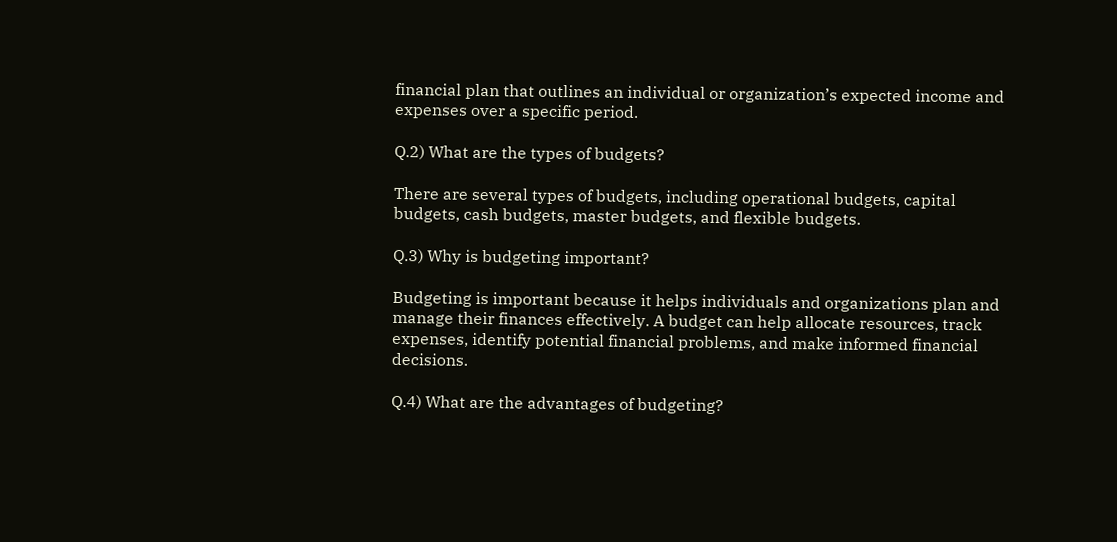financial plan that outlines an individual or organization’s expected income and expenses over a specific period.

Q.2) What are the types of budgets?

There are several types of budgets, including operational budgets, capital budgets, cash budgets, master budgets, and flexible budgets.

Q.3) Why is budgeting important?

Budgeting is important because it helps individuals and organizations plan and manage their finances effectively. A budget can help allocate resources, track expenses, identify potential financial problems, and make informed financial decisions.

Q.4) What are the advantages of budgeting?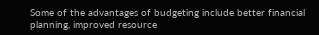Some of the advantages of budgeting include better financial planning, improved resource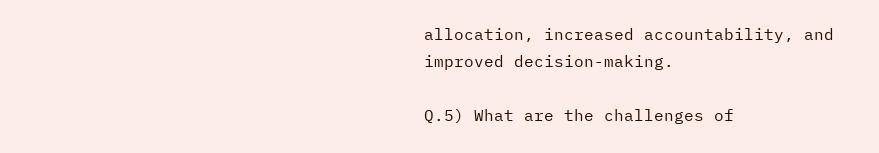allocation, increased accountability, and improved decision-making.

Q.5) What are the challenges of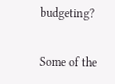budgeting?

Some of the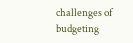challenges of budgeting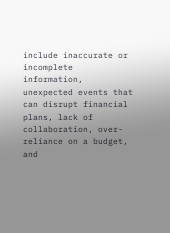include inaccurate or incomplete information, unexpected events that can disrupt financial plans, lack of collaboration, over-reliance on a budget, and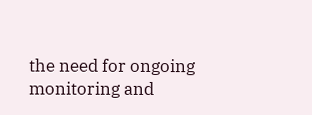the need for ongoing monitoring and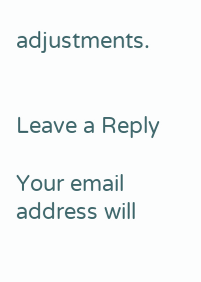adjustments.


Leave a Reply

Your email address will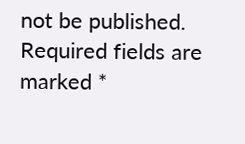not be published. Required fields are marked *